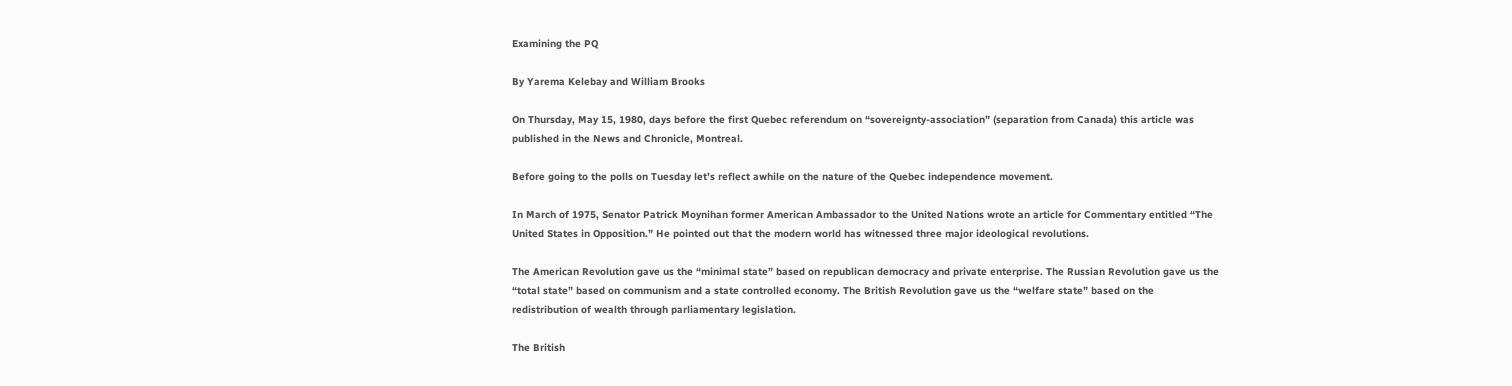Examining the PQ

By Yarema Kelebay and William Brooks

On Thursday, May 15, 1980, days before the first Quebec referendum on “sovereignty-association” (separation from Canada) this article was published in the News and Chronicle, Montreal.

Before going to the polls on Tuesday let’s reflect awhile on the nature of the Quebec independence movement.

In March of 1975, Senator Patrick Moynihan former American Ambassador to the United Nations wrote an article for Commentary entitled “The United States in Opposition.” He pointed out that the modern world has witnessed three major ideological revolutions.

The American Revolution gave us the “minimal state” based on republican democracy and private enterprise. The Russian Revolution gave us the “total state” based on communism and a state controlled economy. The British Revolution gave us the “welfare state” based on the redistribution of wealth through parliamentary legislation.

The British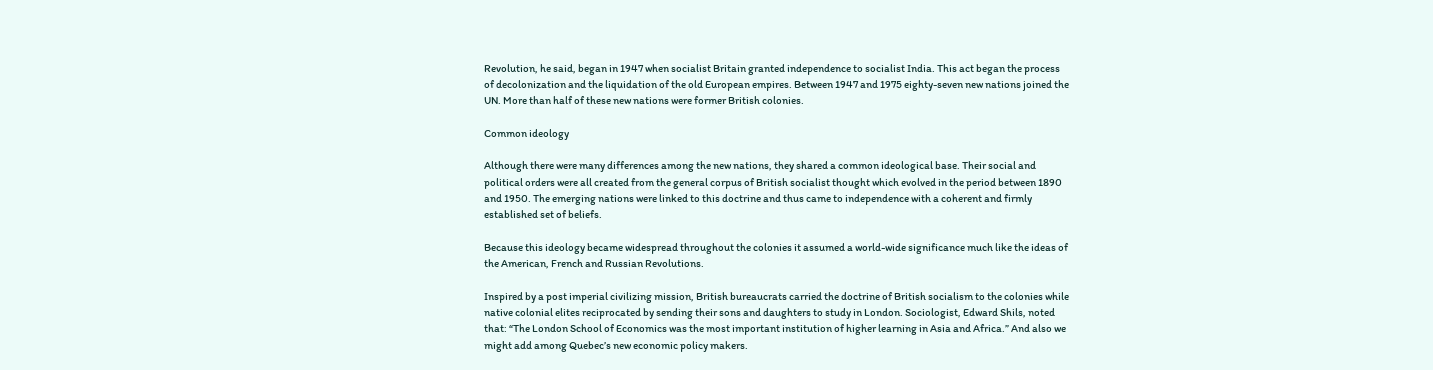Revolution, he said, began in 1947 when socialist Britain granted independence to socialist India. This act began the process of decolonization and the liquidation of the old European empires. Between 1947 and 1975 eighty-seven new nations joined the UN. More than half of these new nations were former British colonies.

Common ideology

Although there were many differences among the new nations, they shared a common ideological base. Their social and political orders were all created from the general corpus of British socialist thought which evolved in the period between 1890 and 1950. The emerging nations were linked to this doctrine and thus came to independence with a coherent and firmly established set of beliefs.

Because this ideology became widespread throughout the colonies it assumed a world-wide significance much like the ideas of the American, French and Russian Revolutions.

Inspired by a post imperial civilizing mission, British bureaucrats carried the doctrine of British socialism to the colonies while native colonial elites reciprocated by sending their sons and daughters to study in London. Sociologist, Edward Shils, noted that: “The London School of Economics was the most important institution of higher learning in Asia and Africa.” And also we might add among Quebec’s new economic policy makers.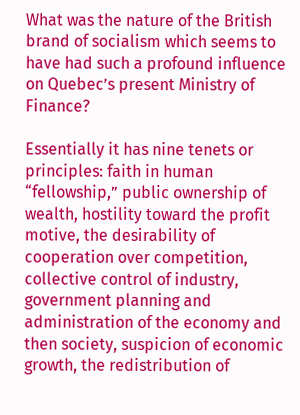What was the nature of the British brand of socialism which seems to have had such a profound influence on Quebec’s present Ministry of Finance?

Essentially it has nine tenets or principles: faith in human “fellowship,” public ownership of wealth, hostility toward the profit motive, the desirability of cooperation over competition, collective control of industry, government planning and administration of the economy and then society, suspicion of economic growth, the redistribution of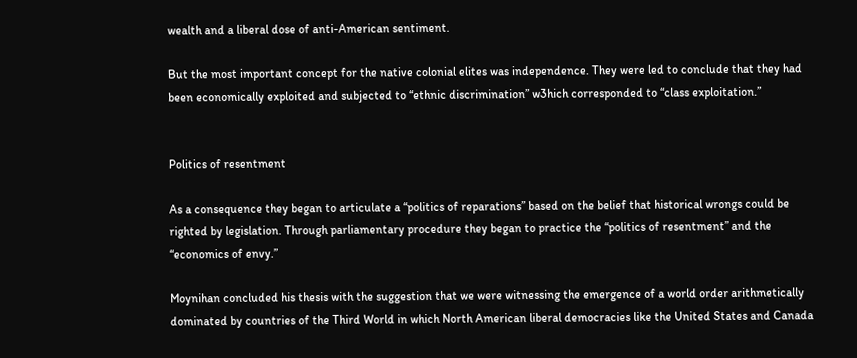wealth and a liberal dose of anti-American sentiment.

But the most important concept for the native colonial elites was independence. They were led to conclude that they had been economically exploited and subjected to “ethnic discrimination” w3hich corresponded to “class exploitation.”


Politics of resentment

As a consequence they began to articulate a “politics of reparations” based on the belief that historical wrongs could be righted by legislation. Through parliamentary procedure they began to practice the “politics of resentment” and the “economics of envy.”

Moynihan concluded his thesis with the suggestion that we were witnessing the emergence of a world order arithmetically dominated by countries of the Third World in which North American liberal democracies like the United States and Canada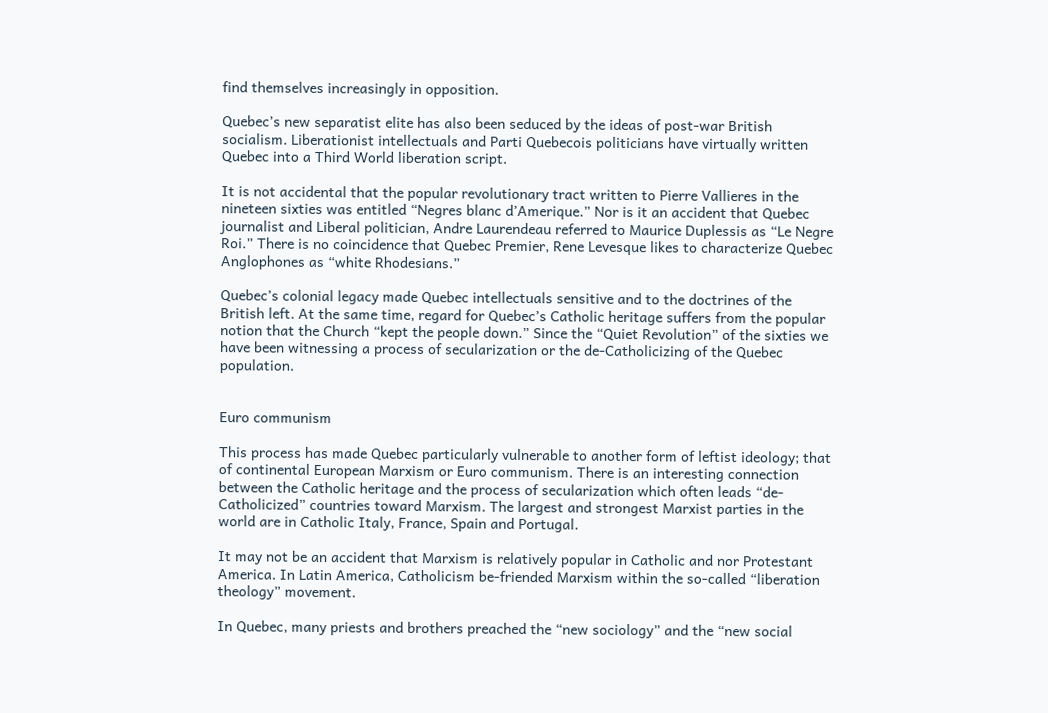find themselves increasingly in opposition.

Quebec’s new separatist elite has also been seduced by the ideas of post-war British socialism. Liberationist intellectuals and Parti Quebecois politicians have virtually written Quebec into a Third World liberation script.

It is not accidental that the popular revolutionary tract written to Pierre Vallieres in the nineteen sixties was entitled “Negres blanc d’Amerique.” Nor is it an accident that Quebec journalist and Liberal politician, Andre Laurendeau referred to Maurice Duplessis as “Le Negre Roi.” There is no coincidence that Quebec Premier, Rene Levesque likes to characterize Quebec Anglophones as “white Rhodesians.”

Quebec’s colonial legacy made Quebec intellectuals sensitive and to the doctrines of the British left. At the same time, regard for Quebec’s Catholic heritage suffers from the popular notion that the Church “kept the people down.” Since the “Quiet Revolution” of the sixties we have been witnessing a process of secularization or the de-Catholicizing of the Quebec population.


Euro communism

This process has made Quebec particularly vulnerable to another form of leftist ideology; that of continental European Marxism or Euro communism. There is an interesting connection between the Catholic heritage and the process of secularization which often leads “de-Catholicized” countries toward Marxism. The largest and strongest Marxist parties in the world are in Catholic Italy, France, Spain and Portugal.

It may not be an accident that Marxism is relatively popular in Catholic and nor Protestant America. In Latin America, Catholicism be-friended Marxism within the so-called “liberation theology” movement.

In Quebec, many priests and brothers preached the “new sociology” and the “new social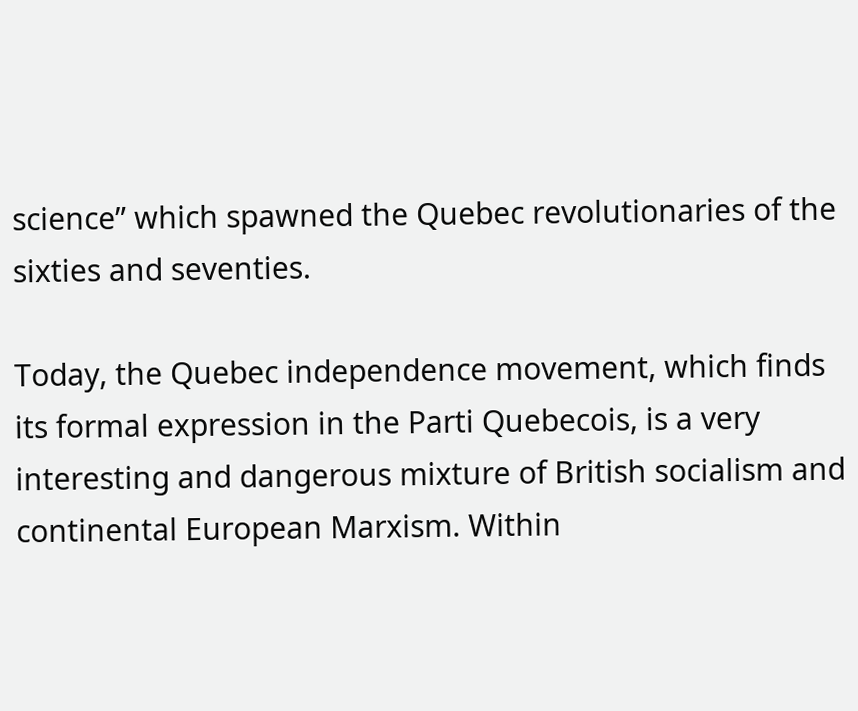science” which spawned the Quebec revolutionaries of the sixties and seventies.

Today, the Quebec independence movement, which finds its formal expression in the Parti Quebecois, is a very interesting and dangerous mixture of British socialism and continental European Marxism. Within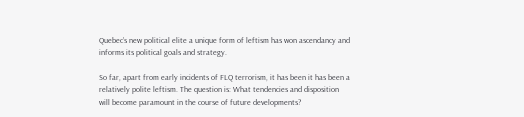Quebec’s new political elite a unique form of leftism has won ascendancy and informs its political goals and strategy.

So far, apart from early incidents of FLQ terrorism, it has been it has been a relatively polite leftism. The question is: What tendencies and disposition will become paramount in the course of future developments?